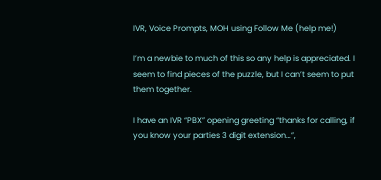IVR, Voice Prompts, MOH using Follow Me (help me!)

I’m a newbie to much of this so any help is appreciated. I seem to find pieces of the puzzle, but I can’t seem to put them together.

I have an IVR “PBX” opening greeting “thanks for calling, if you know your parties 3 digit extension…”,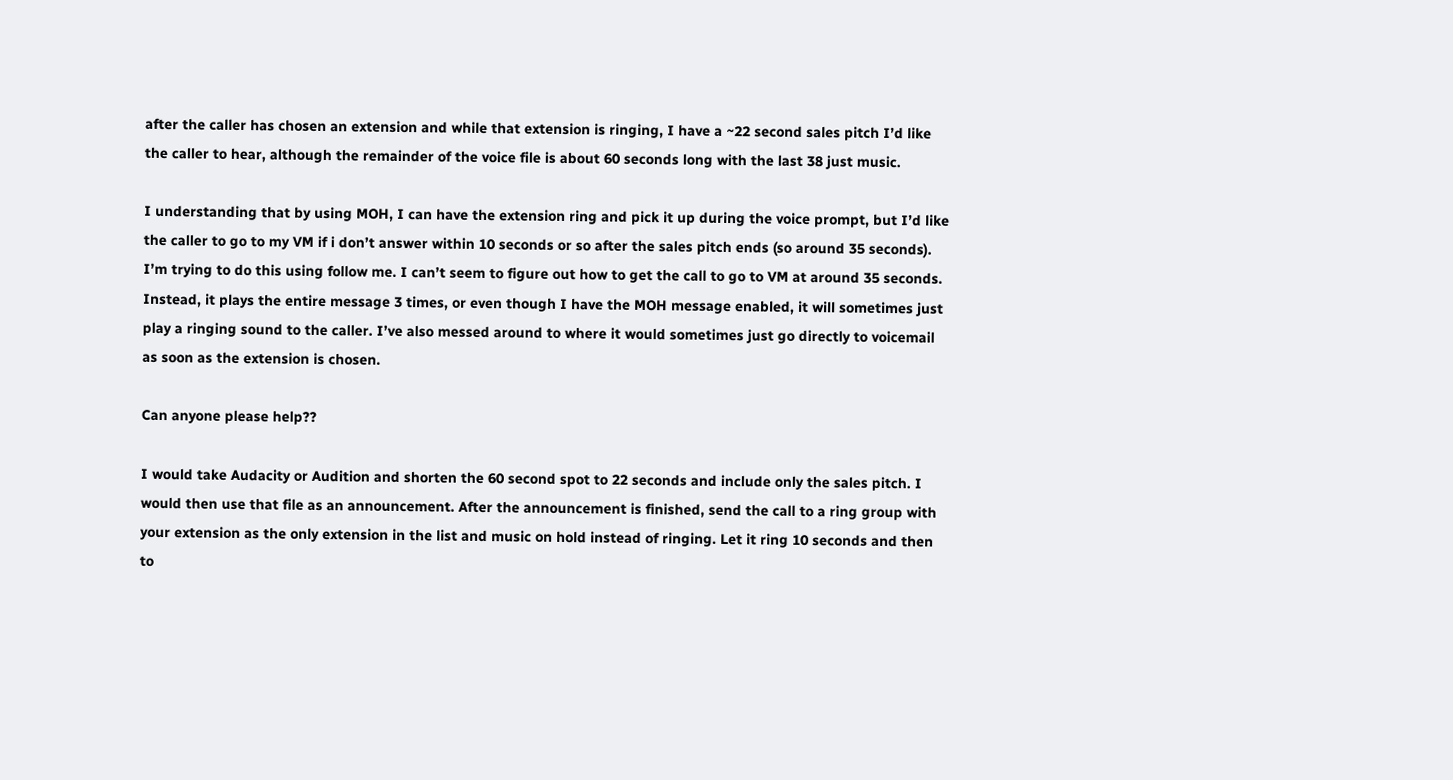after the caller has chosen an extension and while that extension is ringing, I have a ~22 second sales pitch I’d like the caller to hear, although the remainder of the voice file is about 60 seconds long with the last 38 just music.

I understanding that by using MOH, I can have the extension ring and pick it up during the voice prompt, but I’d like the caller to go to my VM if i don’t answer within 10 seconds or so after the sales pitch ends (so around 35 seconds). I’m trying to do this using follow me. I can’t seem to figure out how to get the call to go to VM at around 35 seconds. Instead, it plays the entire message 3 times, or even though I have the MOH message enabled, it will sometimes just play a ringing sound to the caller. I’ve also messed around to where it would sometimes just go directly to voicemail as soon as the extension is chosen.

Can anyone please help??

I would take Audacity or Audition and shorten the 60 second spot to 22 seconds and include only the sales pitch. I would then use that file as an announcement. After the announcement is finished, send the call to a ring group with your extension as the only extension in the list and music on hold instead of ringing. Let it ring 10 seconds and then to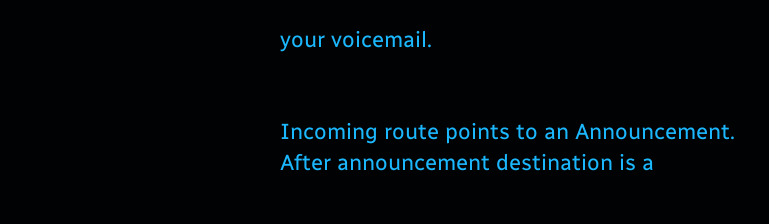your voicemail.


Incoming route points to an Announcement.
After announcement destination is a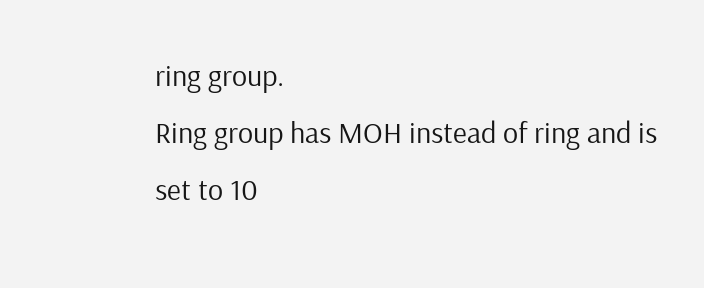ring group.
Ring group has MOH instead of ring and is set to 10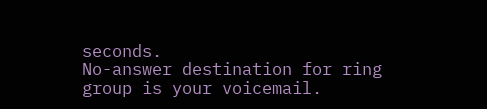seconds.
No-answer destination for ring group is your voicemail.